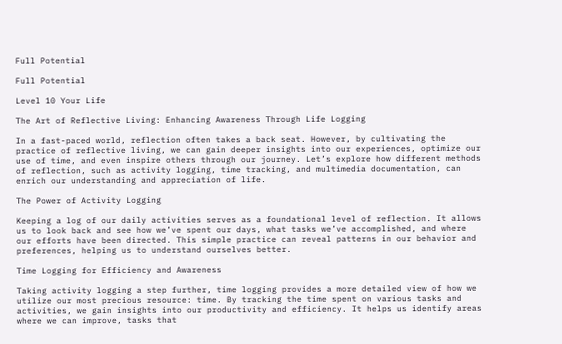Full Potential

Full Potential

Level 10 Your Life

The Art of Reflective Living: Enhancing Awareness Through Life Logging

In a fast-paced world, reflection often takes a back seat. However, by cultivating the practice of reflective living, we can gain deeper insights into our experiences, optimize our use of time, and even inspire others through our journey. Let’s explore how different methods of reflection, such as activity logging, time tracking, and multimedia documentation, can enrich our understanding and appreciation of life.

The Power of Activity Logging

Keeping a log of our daily activities serves as a foundational level of reflection. It allows us to look back and see how we’ve spent our days, what tasks we’ve accomplished, and where our efforts have been directed. This simple practice can reveal patterns in our behavior and preferences, helping us to understand ourselves better.

Time Logging for Efficiency and Awareness

Taking activity logging a step further, time logging provides a more detailed view of how we utilize our most precious resource: time. By tracking the time spent on various tasks and activities, we gain insights into our productivity and efficiency. It helps us identify areas where we can improve, tasks that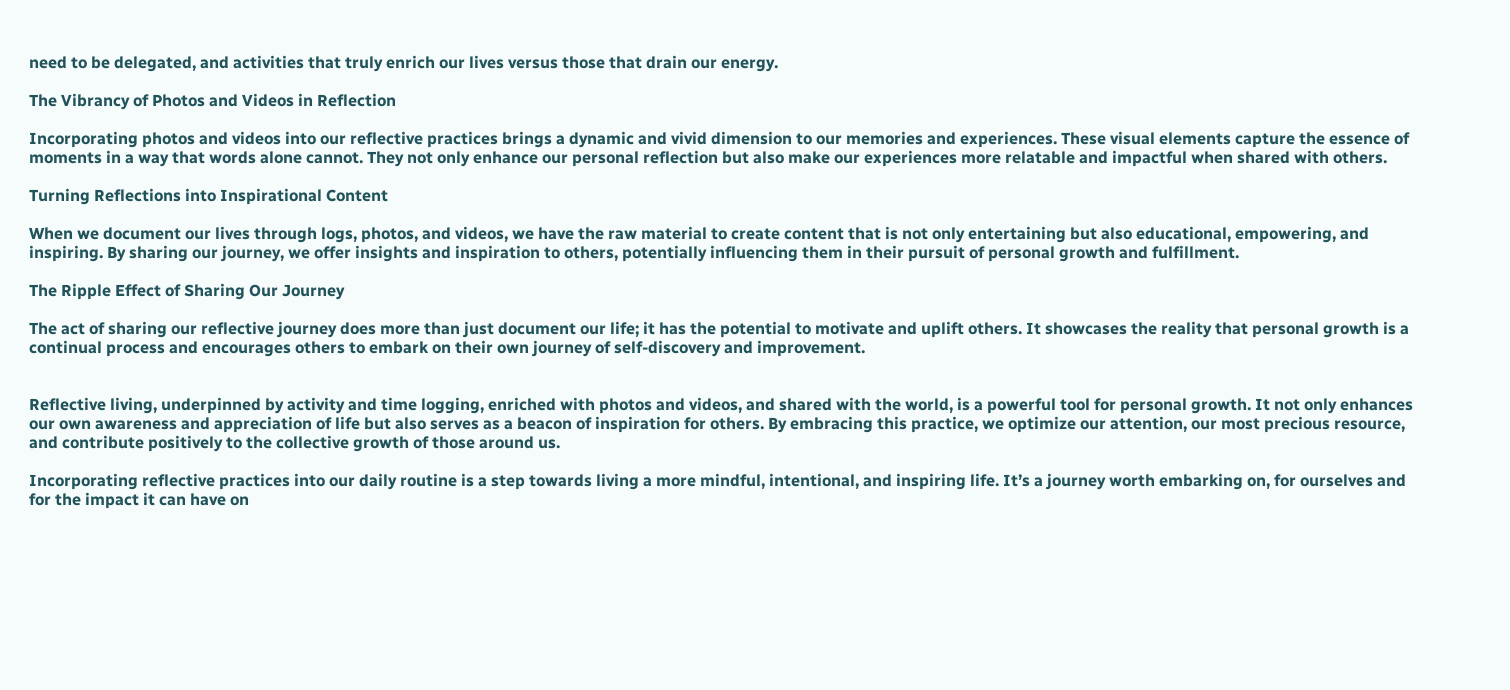need to be delegated, and activities that truly enrich our lives versus those that drain our energy.

The Vibrancy of Photos and Videos in Reflection

Incorporating photos and videos into our reflective practices brings a dynamic and vivid dimension to our memories and experiences. These visual elements capture the essence of moments in a way that words alone cannot. They not only enhance our personal reflection but also make our experiences more relatable and impactful when shared with others.

Turning Reflections into Inspirational Content

When we document our lives through logs, photos, and videos, we have the raw material to create content that is not only entertaining but also educational, empowering, and inspiring. By sharing our journey, we offer insights and inspiration to others, potentially influencing them in their pursuit of personal growth and fulfillment.

The Ripple Effect of Sharing Our Journey

The act of sharing our reflective journey does more than just document our life; it has the potential to motivate and uplift others. It showcases the reality that personal growth is a continual process and encourages others to embark on their own journey of self-discovery and improvement.


Reflective living, underpinned by activity and time logging, enriched with photos and videos, and shared with the world, is a powerful tool for personal growth. It not only enhances our own awareness and appreciation of life but also serves as a beacon of inspiration for others. By embracing this practice, we optimize our attention, our most precious resource, and contribute positively to the collective growth of those around us.

Incorporating reflective practices into our daily routine is a step towards living a more mindful, intentional, and inspiring life. It’s a journey worth embarking on, for ourselves and for the impact it can have on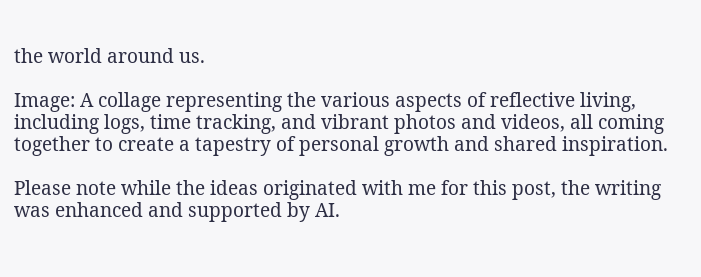the world around us.

Image: A collage representing the various aspects of reflective living, including logs, time tracking, and vibrant photos and videos, all coming together to create a tapestry of personal growth and shared inspiration.

Please note while the ideas originated with me for this post, the writing was enhanced and supported by AI.